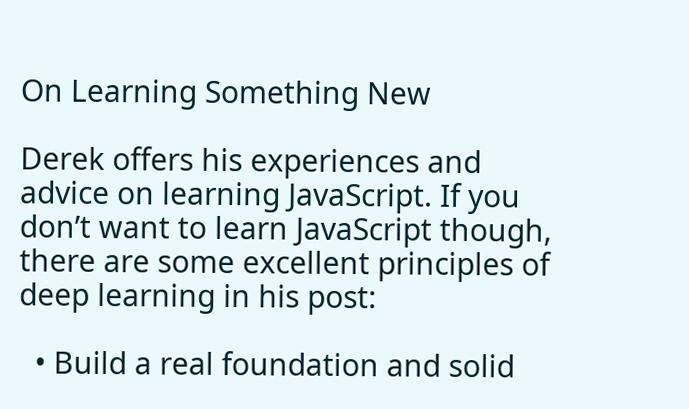On Learning Something New

Derek offers his experiences and advice on learning JavaScript. If you don’t want to learn JavaScript though, there are some excellent principles of deep learning in his post:

  • Build a real foundation and solid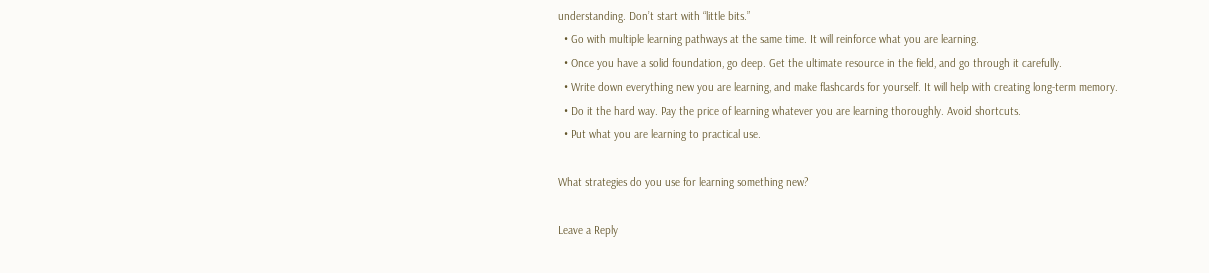understanding. Don’t start with “little bits.”
  • Go with multiple learning pathways at the same time. It will reinforce what you are learning.
  • Once you have a solid foundation, go deep. Get the ultimate resource in the field, and go through it carefully.
  • Write down everything new you are learning, and make flashcards for yourself. It will help with creating long-term memory.
  • Do it the hard way. Pay the price of learning whatever you are learning thoroughly. Avoid shortcuts.
  • Put what you are learning to practical use.

What strategies do you use for learning something new?

Leave a Reply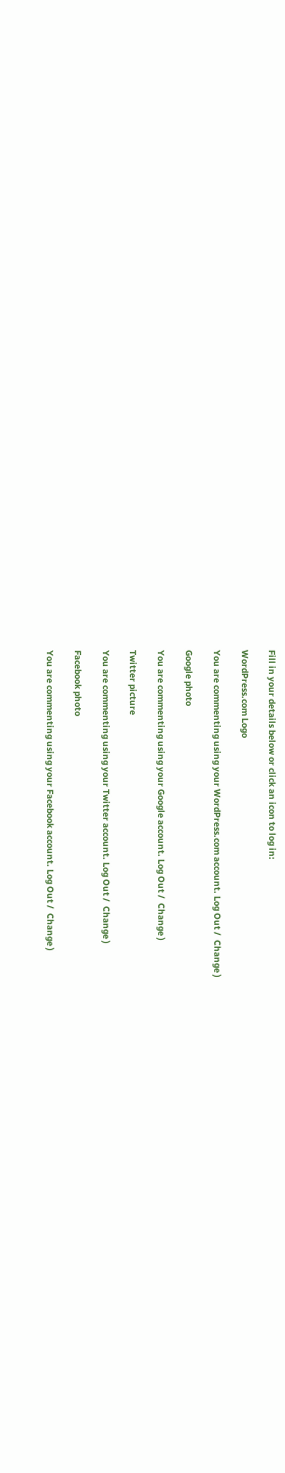Fill in your details below or click an icon to log in:

WordPress.com Logo

You are commenting using your WordPress.com account. Log Out /  Change )

Google photo

You are commenting using your Google account. Log Out /  Change )

Twitter picture

You are commenting using your Twitter account. Log Out /  Change )

Facebook photo

You are commenting using your Facebook account. Log Out /  Change )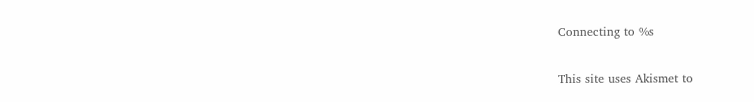Connecting to %s

This site uses Akismet to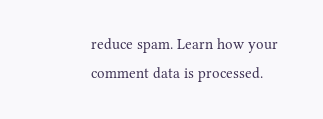reduce spam. Learn how your comment data is processed.